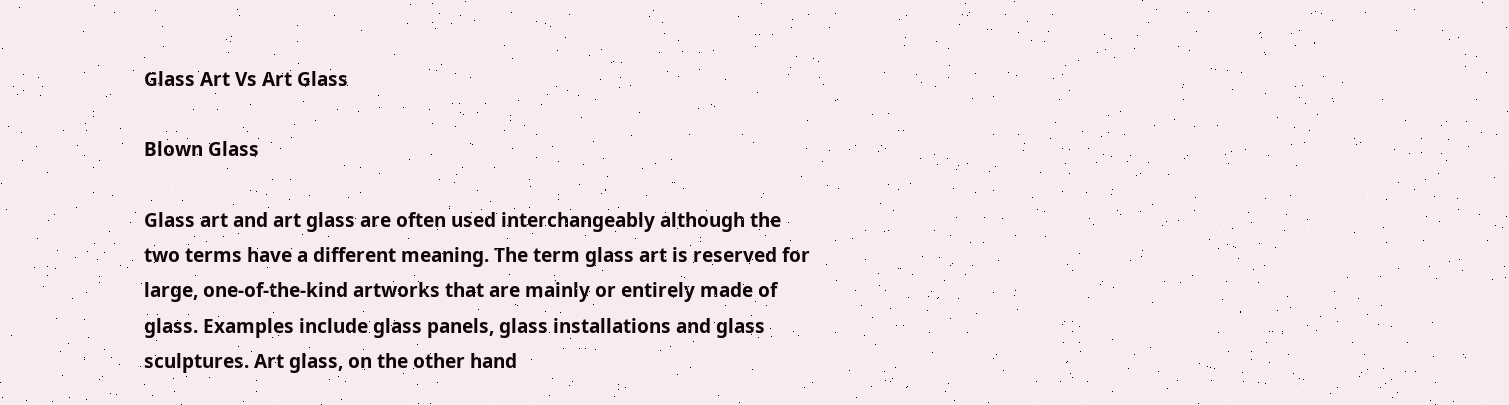Glass Art Vs Art Glass

Blown Glass

Glass art and art glass are often used interchangeably although the two terms have a different meaning. The term glass art is reserved for large, one-of-the-kind artworks that are mainly or entirely made of glass. Examples include glass panels, glass installations and glass sculptures. Art glass, on the other hand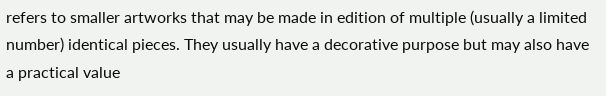refers to smaller artworks that may be made in edition of multiple (usually a limited number) identical pieces. They usually have a decorative purpose but may also have a practical value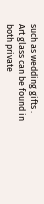such as wedding gifts . Art glass can be found in both private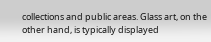collections and public areas. Glass art, on the other hand, is typically displayed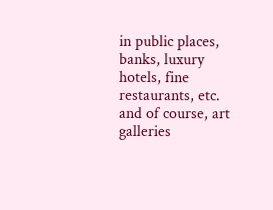in public places, banks, luxury hotels, fine restaurants, etc. and of course, art galleries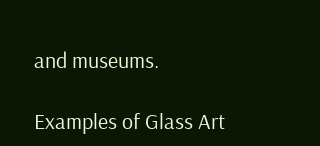and museums.

Examples of Glass Art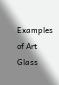Examples of Art Glass